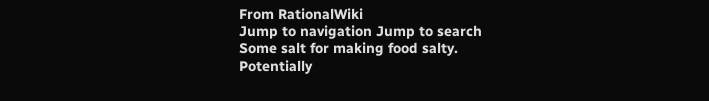From RationalWiki
Jump to navigation Jump to search
Some salt for making food salty.
Potentially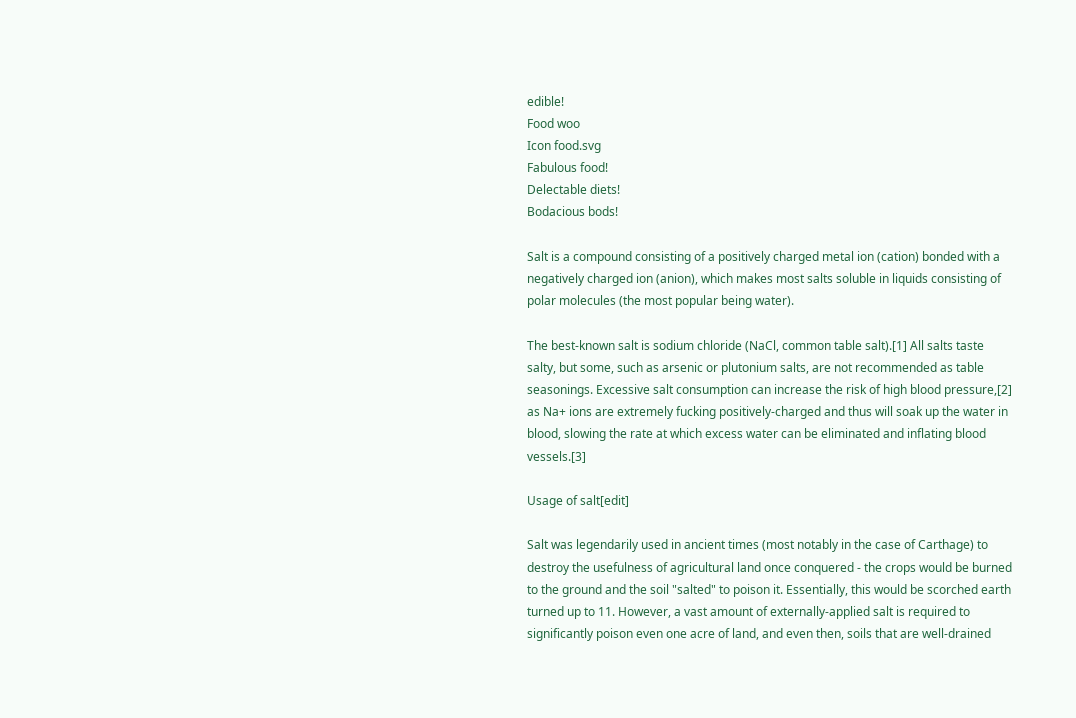edible!
Food woo
Icon food.svg
Fabulous food!
Delectable diets!
Bodacious bods!

Salt is a compound consisting of a positively charged metal ion (cation) bonded with a negatively charged ion (anion), which makes most salts soluble in liquids consisting of polar molecules (the most popular being water).

The best-known salt is sodium chloride (NaCl, common table salt).[1] All salts taste salty, but some, such as arsenic or plutonium salts, are not recommended as table seasonings. Excessive salt consumption can increase the risk of high blood pressure,[2] as Na+ ions are extremely fucking positively-charged and thus will soak up the water in blood, slowing the rate at which excess water can be eliminated and inflating blood vessels.[3]

Usage of salt[edit]

Salt was legendarily used in ancient times (most notably in the case of Carthage) to destroy the usefulness of agricultural land once conquered - the crops would be burned to the ground and the soil "salted" to poison it. Essentially, this would be scorched earth turned up to 11. However, a vast amount of externally-applied salt is required to significantly poison even one acre of land, and even then, soils that are well-drained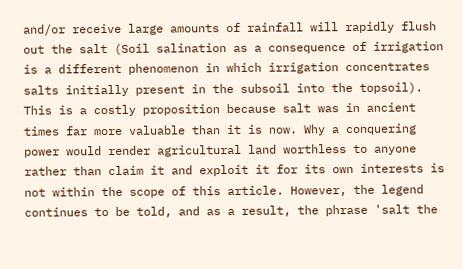and/or receive large amounts of rainfall will rapidly flush out the salt (Soil salination as a consequence of irrigation is a different phenomenon in which irrigation concentrates salts initially present in the subsoil into the topsoil). This is a costly proposition because salt was in ancient times far more valuable than it is now. Why a conquering power would render agricultural land worthless to anyone rather than claim it and exploit it for its own interests is not within the scope of this article. However, the legend continues to be told, and as a result, the phrase 'salt the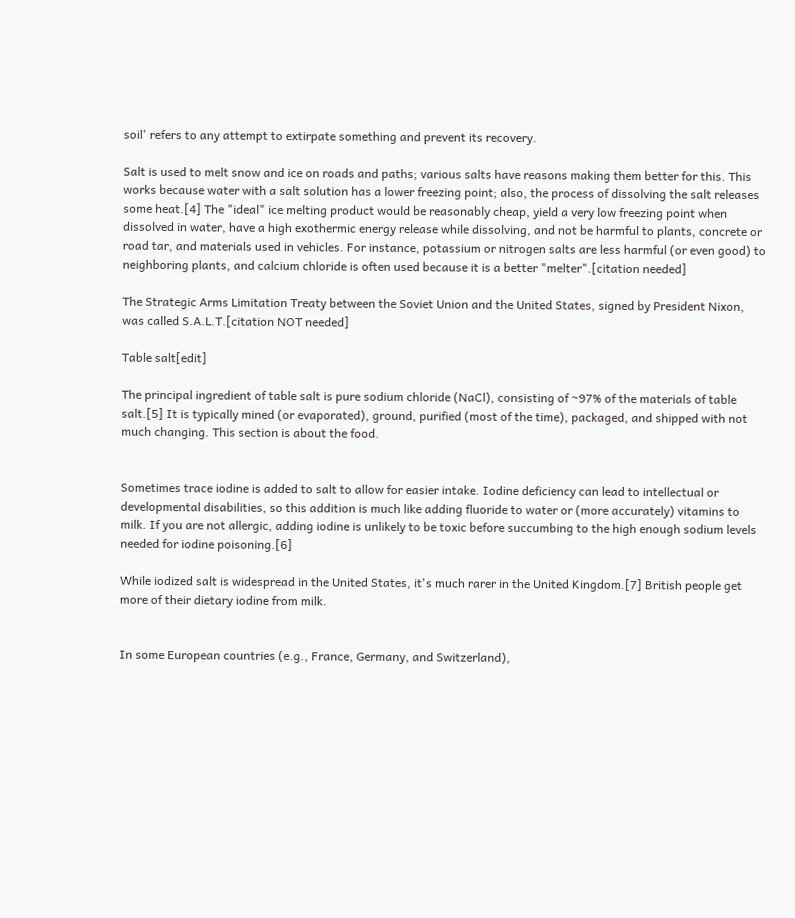soil' refers to any attempt to extirpate something and prevent its recovery.

Salt is used to melt snow and ice on roads and paths; various salts have reasons making them better for this. This works because water with a salt solution has a lower freezing point; also, the process of dissolving the salt releases some heat.[4] The "ideal" ice melting product would be reasonably cheap, yield a very low freezing point when dissolved in water, have a high exothermic energy release while dissolving, and not be harmful to plants, concrete or road tar, and materials used in vehicles. For instance, potassium or nitrogen salts are less harmful (or even good) to neighboring plants, and calcium chloride is often used because it is a better "melter".[citation needed]

The Strategic Arms Limitation Treaty between the Soviet Union and the United States, signed by President Nixon, was called S.A.L.T.[citation NOT needed]

Table salt[edit]

The principal ingredient of table salt is pure sodium chloride (NaCl), consisting of ~97% of the materials of table salt.[5] It is typically mined (or evaporated), ground, purified (most of the time), packaged, and shipped with not much changing. This section is about the food.


Sometimes trace iodine is added to salt to allow for easier intake. Iodine deficiency can lead to intellectual or developmental disabilities, so this addition is much like adding fluoride to water or (more accurately) vitamins to milk. If you are not allergic, adding iodine is unlikely to be toxic before succumbing to the high enough sodium levels needed for iodine poisoning.[6]

While iodized salt is widespread in the United States, it's much rarer in the United Kingdom.[7] British people get more of their dietary iodine from milk.


In some European countries (e.g., France, Germany, and Switzerland),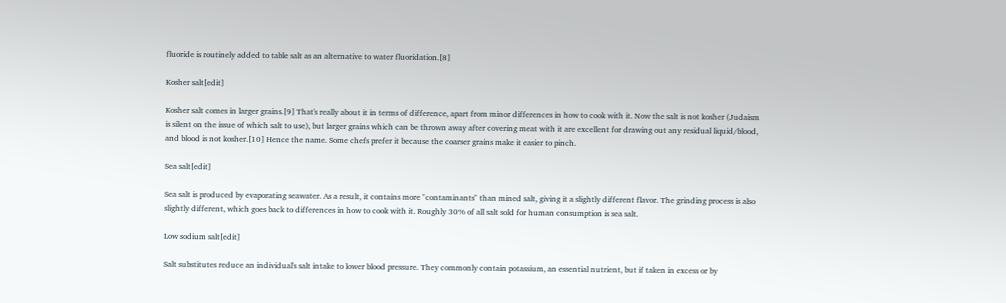fluoride is routinely added to table salt as an alternative to water fluoridation.[8]

Kosher salt[edit]

Kosher salt comes in larger grains.[9] That's really about it in terms of difference, apart from minor differences in how to cook with it. Now the salt is not kosher (Judaism is silent on the issue of which salt to use), but larger grains which can be thrown away after covering meat with it are excellent for drawing out any residual liquid/blood, and blood is not kosher.[10] Hence the name. Some chefs prefer it because the coarser grains make it easier to pinch.

Sea salt[edit]

Sea salt is produced by evaporating seawater. As a result, it contains more "contaminants" than mined salt, giving it a slightly different flavor. The grinding process is also slightly different, which goes back to differences in how to cook with it. Roughly 30% of all salt sold for human consumption is sea salt.

Low sodium salt[edit]

Salt substitutes reduce an individual's salt intake to lower blood pressure. They commonly contain potassium, an essential nutrient, but if taken in excess or by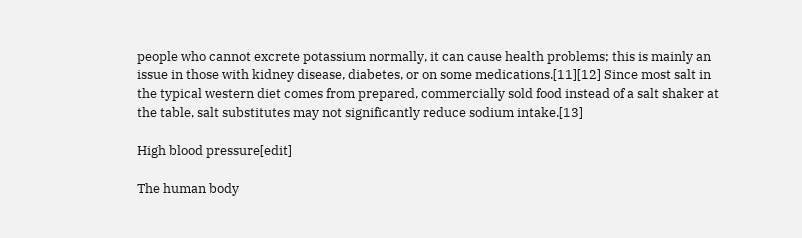people who cannot excrete potassium normally, it can cause health problems; this is mainly an issue in those with kidney disease, diabetes, or on some medications.[11][12] Since most salt in the typical western diet comes from prepared, commercially sold food instead of a salt shaker at the table, salt substitutes may not significantly reduce sodium intake.[13]

High blood pressure[edit]

The human body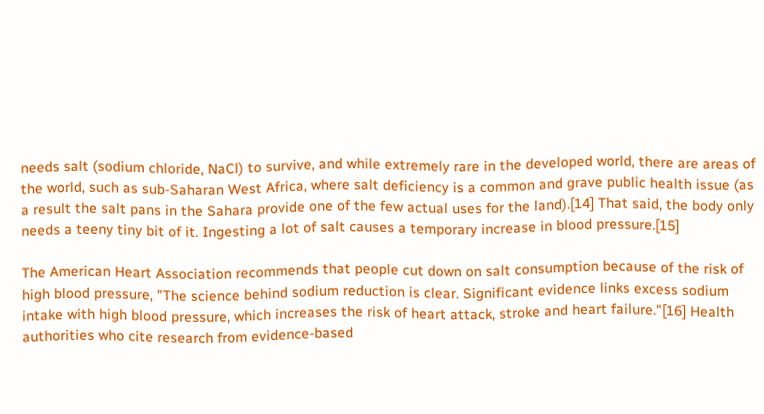needs salt (sodium chloride, NaCl) to survive, and while extremely rare in the developed world, there are areas of the world, such as sub-Saharan West Africa, where salt deficiency is a common and grave public health issue (as a result the salt pans in the Sahara provide one of the few actual uses for the land).[14] That said, the body only needs a teeny tiny bit of it. Ingesting a lot of salt causes a temporary increase in blood pressure.[15]

The American Heart Association recommends that people cut down on salt consumption because of the risk of high blood pressure, "The science behind sodium reduction is clear. Significant evidence links excess sodium intake with high blood pressure, which increases the risk of heart attack, stroke and heart failure."[16] Health authorities who cite research from evidence-based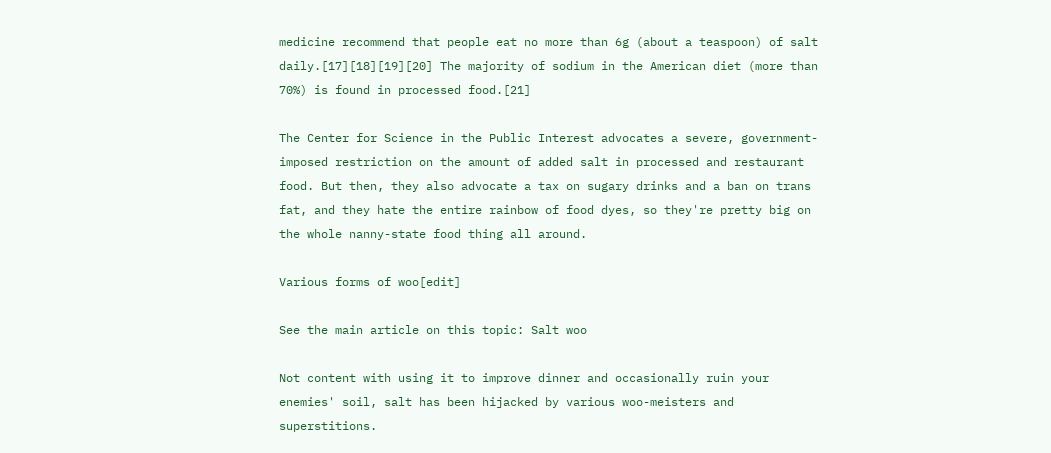medicine recommend that people eat no more than 6g (about a teaspoon) of salt daily.[17][18][19][20] The majority of sodium in the American diet (more than 70%) is found in processed food.[21]

The Center for Science in the Public Interest advocates a severe, government-imposed restriction on the amount of added salt in processed and restaurant food. But then, they also advocate a tax on sugary drinks and a ban on trans fat, and they hate the entire rainbow of food dyes, so they're pretty big on the whole nanny-state food thing all around.

Various forms of woo[edit]

See the main article on this topic: Salt woo

Not content with using it to improve dinner and occasionally ruin your enemies' soil, salt has been hijacked by various woo-meisters and superstitions.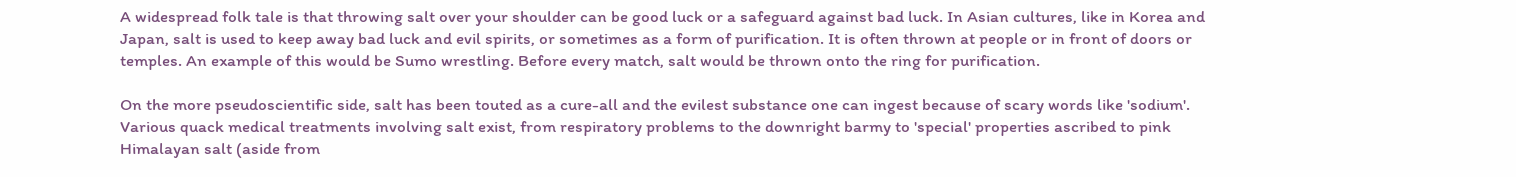A widespread folk tale is that throwing salt over your shoulder can be good luck or a safeguard against bad luck. In Asian cultures, like in Korea and Japan, salt is used to keep away bad luck and evil spirits, or sometimes as a form of purification. It is often thrown at people or in front of doors or temples. An example of this would be Sumo wrestling. Before every match, salt would be thrown onto the ring for purification.

On the more pseudoscientific side, salt has been touted as a cure-all and the evilest substance one can ingest because of scary words like 'sodium'. Various quack medical treatments involving salt exist, from respiratory problems to the downright barmy to 'special' properties ascribed to pink Himalayan salt (aside from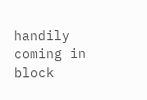handily coming in block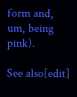form and, um, being pink).

See also[edit]